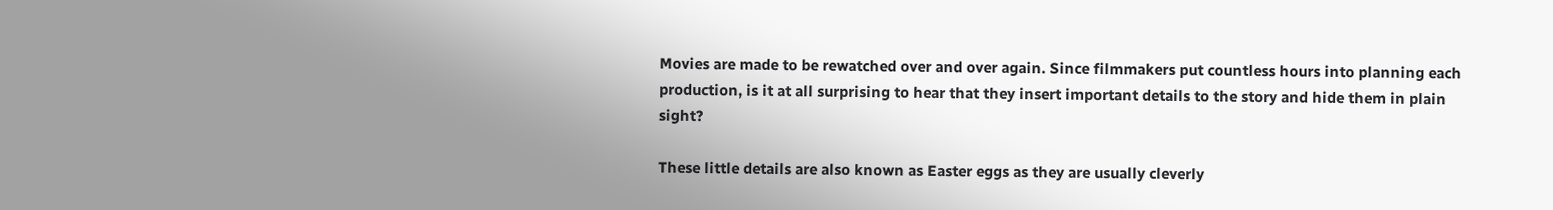Movies are made to be rewatched over and over again. Since filmmakers put countless hours into planning each production, is it at all surprising to hear that they insert important details to the story and hide them in plain sight?

These little details are also known as Easter eggs as they are usually cleverly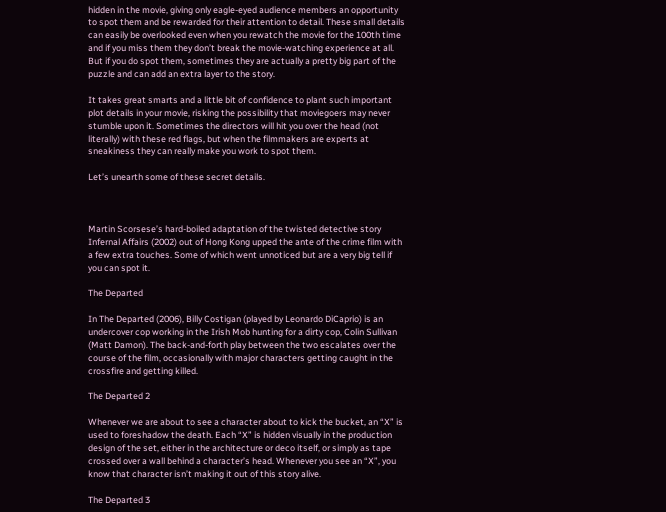hidden in the movie, giving only eagle-eyed audience members an opportunity to spot them and be rewarded for their attention to detail. These small details can easily be overlooked even when you rewatch the movie for the 100th time and if you miss them they don’t break the movie-watching experience at all. But if you do spot them, sometimes they are actually a pretty big part of the puzzle and can add an extra layer to the story.

It takes great smarts and a little bit of confidence to plant such important plot details in your movie, risking the possibility that moviegoers may never stumble upon it. Sometimes the directors will hit you over the head (not literally) with these red flags, but when the filmmakers are experts at sneakiness they can really make you work to spot them.

Let’s unearth some of these secret details.



Martin Scorsese’s hard-boiled adaptation of the twisted detective story Infernal Affairs (2002) out of Hong Kong upped the ante of the crime film with a few extra touches. Some of which went unnoticed but are a very big tell if you can spot it.

The Departed

In The Departed (2006), Billy Costigan (played by Leonardo DiCaprio) is an undercover cop working in the Irish Mob hunting for a dirty cop, Colin Sullivan (Matt Damon). The back-and-forth play between the two escalates over the course of the film, occasionally with major characters getting caught in the crossfire and getting killed.

The Departed 2

Whenever we are about to see a character about to kick the bucket, an “X” is used to foreshadow the death. Each “X” is hidden visually in the production design of the set, either in the architecture or deco itself, or simply as tape crossed over a wall behind a character’s head. Whenever you see an “X”, you know that character isn’t making it out of this story alive.

The Departed 3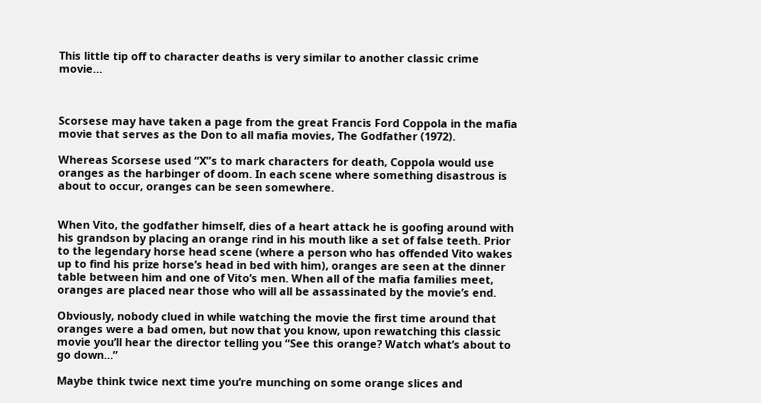This little tip off to character deaths is very similar to another classic crime movie…



Scorsese may have taken a page from the great Francis Ford Coppola in the mafia movie that serves as the Don to all mafia movies, The Godfather (1972).

Whereas Scorsese used “X”s to mark characters for death, Coppola would use oranges as the harbinger of doom. In each scene where something disastrous is about to occur, oranges can be seen somewhere.


When Vito, the godfather himself, dies of a heart attack he is goofing around with his grandson by placing an orange rind in his mouth like a set of false teeth. Prior to the legendary horse head scene (where a person who has offended Vito wakes up to find his prize horse’s head in bed with him), oranges are seen at the dinner table between him and one of Vito’s men. When all of the mafia families meet, oranges are placed near those who will all be assassinated by the movie’s end.

Obviously, nobody clued in while watching the movie the first time around that oranges were a bad omen, but now that you know, upon rewatching this classic movie you’ll hear the director telling you “See this orange? Watch what’s about to go down…”

Maybe think twice next time you’re munching on some orange slices and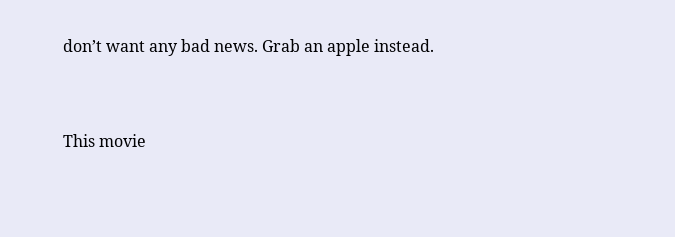don’t want any bad news. Grab an apple instead.



This movie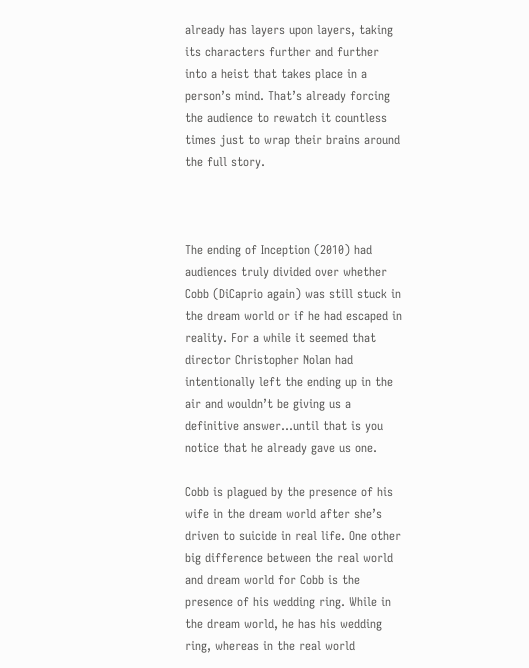already has layers upon layers, taking its characters further and further into a heist that takes place in a person’s mind. That’s already forcing the audience to rewatch it countless times just to wrap their brains around the full story.



The ending of Inception (2010) had audiences truly divided over whether Cobb (DiCaprio again) was still stuck in the dream world or if he had escaped in reality. For a while it seemed that director Christopher Nolan had intentionally left the ending up in the air and wouldn’t be giving us a definitive answer…until that is you notice that he already gave us one.

Cobb is plagued by the presence of his wife in the dream world after she’s driven to suicide in real life. One other big difference between the real world and dream world for Cobb is the presence of his wedding ring. While in the dream world, he has his wedding ring, whereas in the real world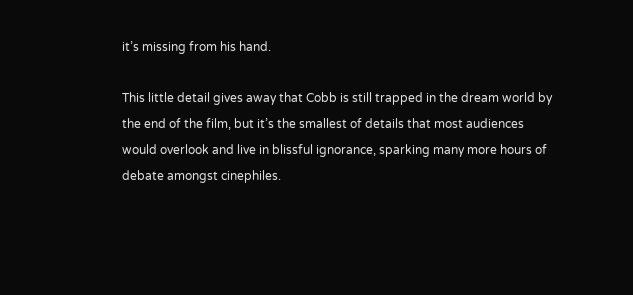it’s missing from his hand.

This little detail gives away that Cobb is still trapped in the dream world by the end of the film, but it’s the smallest of details that most audiences would overlook and live in blissful ignorance, sparking many more hours of debate amongst cinephiles.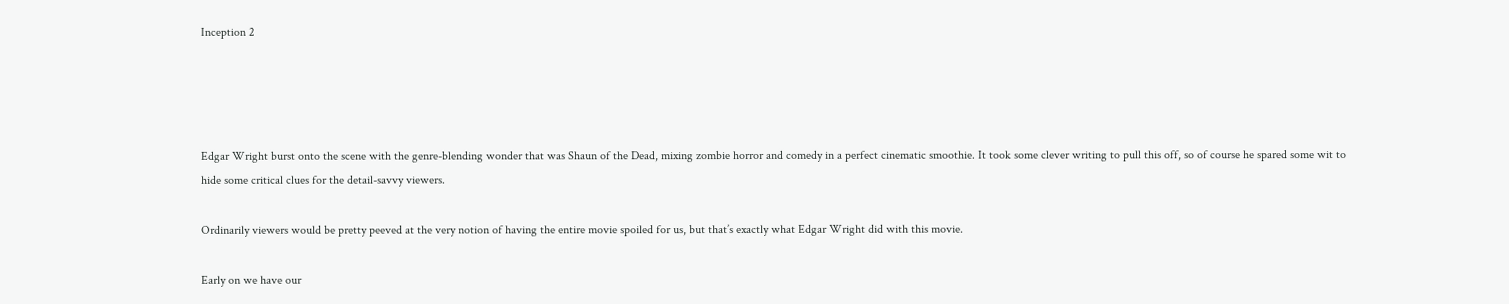Inception 2




Edgar Wright burst onto the scene with the genre-blending wonder that was Shaun of the Dead, mixing zombie horror and comedy in a perfect cinematic smoothie. It took some clever writing to pull this off, so of course he spared some wit to hide some critical clues for the detail-savvy viewers.

Ordinarily viewers would be pretty peeved at the very notion of having the entire movie spoiled for us, but that’s exactly what Edgar Wright did with this movie.

Early on we have our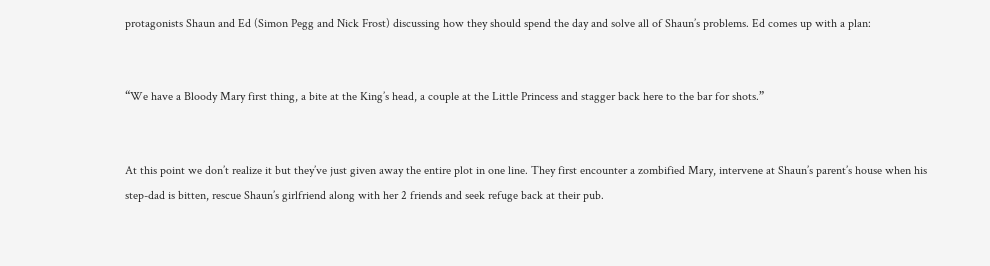protagonists Shaun and Ed (Simon Pegg and Nick Frost) discussing how they should spend the day and solve all of Shaun’s problems. Ed comes up with a plan:


“We have a Bloody Mary first thing, a bite at the King’s head, a couple at the Little Princess and stagger back here to the bar for shots.”


At this point we don’t realize it but they’ve just given away the entire plot in one line. They first encounter a zombified Mary, intervene at Shaun’s parent’s house when his step-dad is bitten, rescue Shaun’s girlfriend along with her 2 friends and seek refuge back at their pub.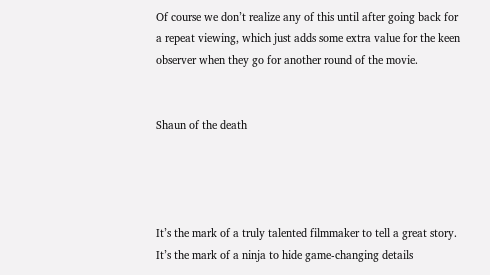Of course we don’t realize any of this until after going back for a repeat viewing, which just adds some extra value for the keen observer when they go for another round of the movie.


Shaun of the death




It’s the mark of a truly talented filmmaker to tell a great story. It’s the mark of a ninja to hide game-changing details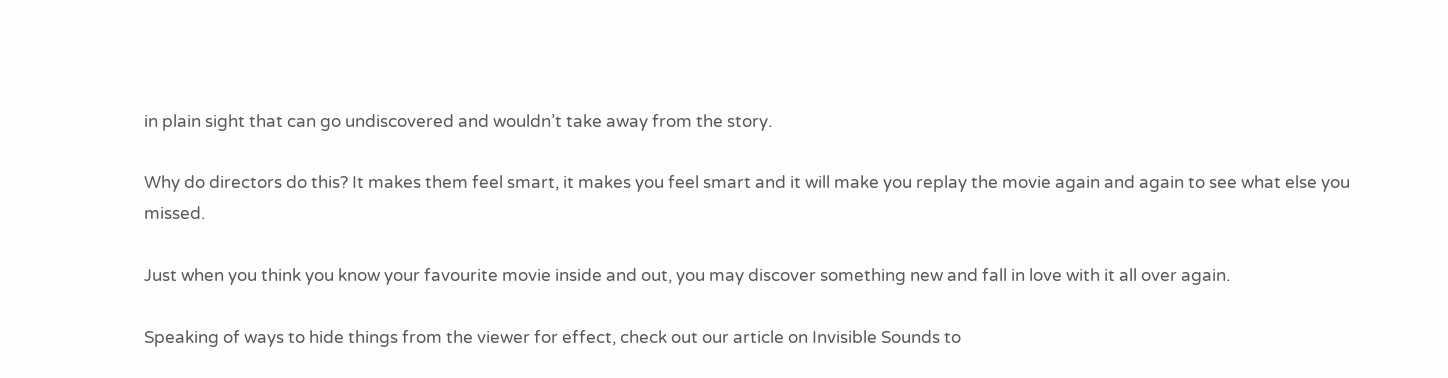in plain sight that can go undiscovered and wouldn’t take away from the story.

Why do directors do this? It makes them feel smart, it makes you feel smart and it will make you replay the movie again and again to see what else you missed.

Just when you think you know your favourite movie inside and out, you may discover something new and fall in love with it all over again.

Speaking of ways to hide things from the viewer for effect, check out our article on Invisible Sounds to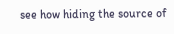see how hiding the source of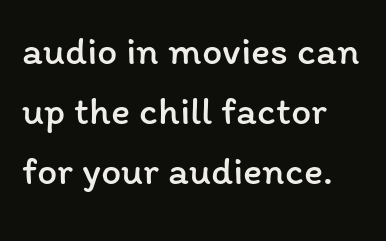audio in movies can up the chill factor for your audience.